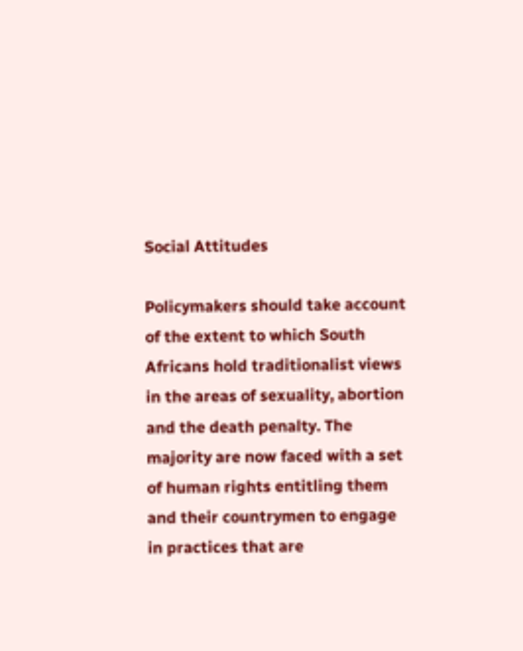Social Attitudes

Policymakers should take account of the extent to which South Africans hold traditionalist views in the areas of sexuality, abortion and the death penalty. The majority are now faced with a set of human rights entitling them and their countrymen to engage in practices that are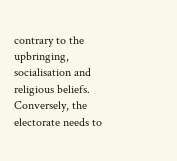contrary to the upbringing, socialisation and religious beliefs.  Conversely, the electorate needs to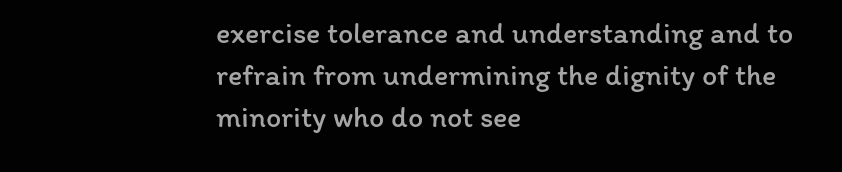exercise tolerance and understanding and to refrain from undermining the dignity of the minority who do not see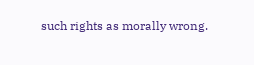such rights as morally wrong.